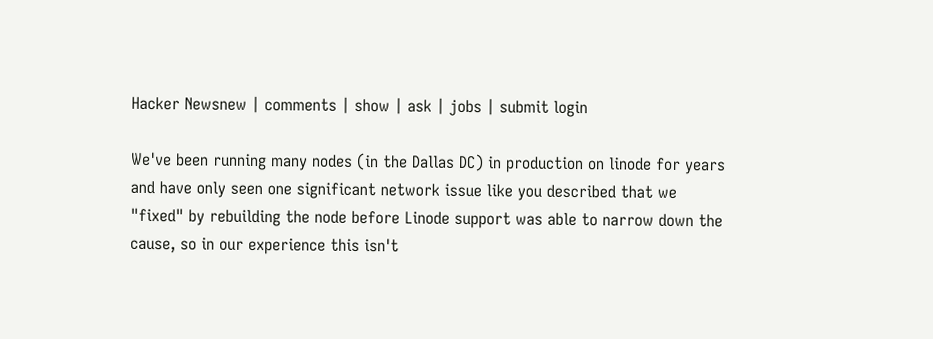Hacker Newsnew | comments | show | ask | jobs | submit login

We've been running many nodes (in the Dallas DC) in production on linode for years and have only seen one significant network issue like you described that we "fixed" by rebuilding the node before Linode support was able to narrow down the cause, so in our experience this isn't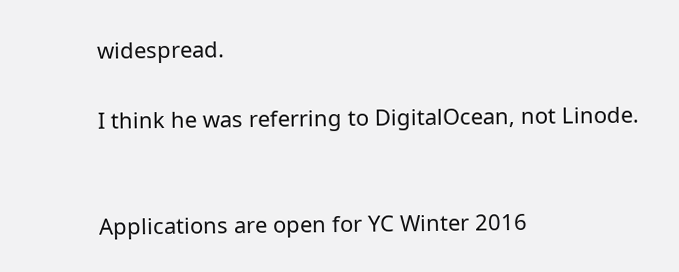widespread.

I think he was referring to DigitalOcean, not Linode.


Applications are open for YC Winter 2016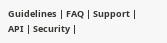Guidelines | FAQ | Support | API | Security |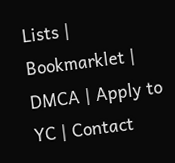Lists | Bookmarklet | DMCA | Apply to YC | Contact